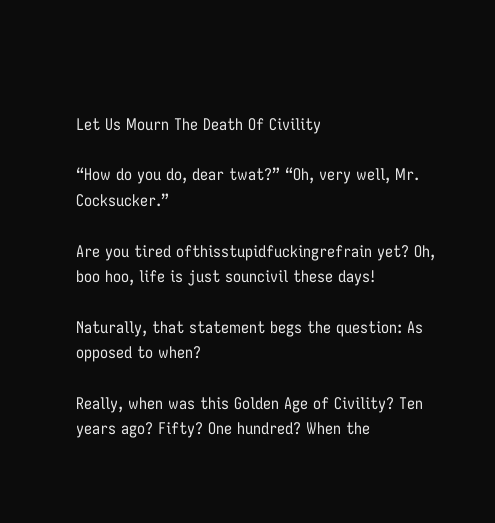Let Us Mourn The Death Of Civility

“How do you do, dear twat?” “Oh, very well, Mr. Cocksucker.”

Are you tired ofthisstupidfuckingrefrain yet? Oh, boo hoo, life is just souncivil these days!

Naturally, that statement begs the question: As opposed to when?

Really, when was this Golden Age of Civility? Ten years ago? Fifty? One hundred? When the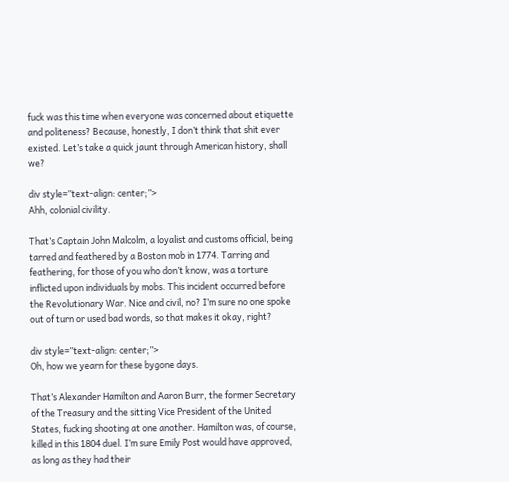fuck was this time when everyone was concerned about etiquette and politeness? Because, honestly, I don’t think that shit ever existed. Let’s take a quick jaunt through American history, shall we?

div style=”text-align: center;”>
Ahh, colonial civility.

That’s Captain John Malcolm, a loyalist and customs official, being tarred and feathered by a Boston mob in 1774. Tarring and feathering, for those of you who don’t know, was a torture inflicted upon individuals by mobs. This incident occurred before the Revolutionary War. Nice and civil, no? I’m sure no one spoke out of turn or used bad words, so that makes it okay, right?

div style=”text-align: center;”>
Oh, how we yearn for these bygone days.

That’s Alexander Hamilton and Aaron Burr, the former Secretary of the Treasury and the sitting Vice President of the United States, fucking shooting at one another. Hamilton was, of course, killed in this 1804 duel. I’m sure Emily Post would have approved, as long as they had their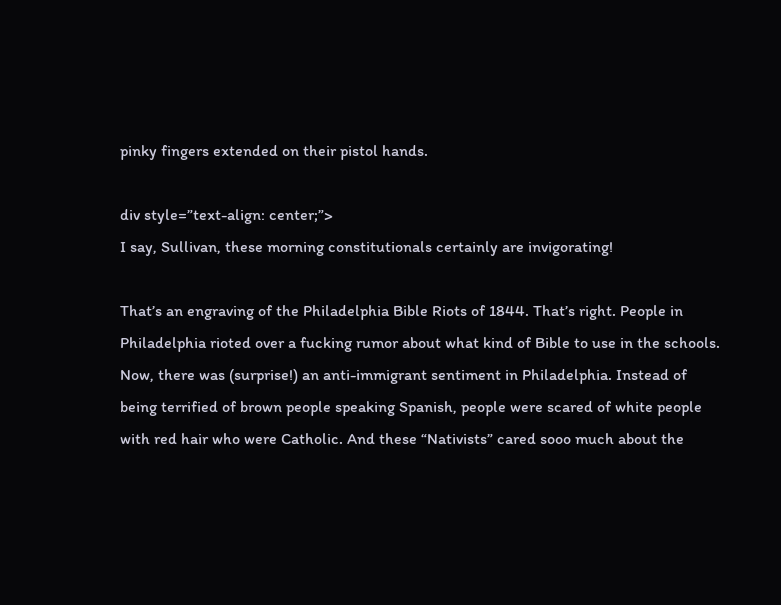pinky fingers extended on their pistol hands.

div style=”text-align: center;”>
I say, Sullivan, these morning constitutionals certainly are invigorating!

That’s an engraving of the Philadelphia Bible Riots of 1844. That’s right. People in Philadelphia rioted over a fucking rumor about what kind of Bible to use in the schools. Now, there was (surprise!) an anti-immigrant sentiment in Philadelphia. Instead of being terrified of brown people speaking Spanish, people were scared of white people with red hair who were Catholic. And these “Nativists” cared sooo much about the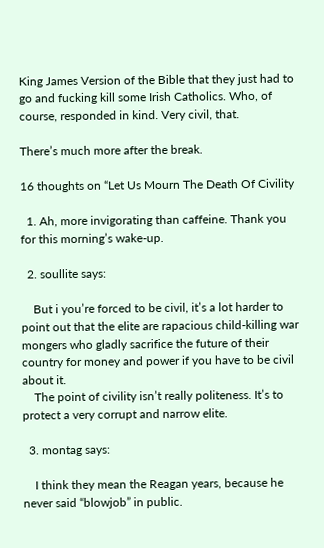King James Version of the Bible that they just had to go and fucking kill some Irish Catholics. Who, of course, responded in kind. Very civil, that.

There’s much more after the break.

16 thoughts on “Let Us Mourn The Death Of Civility

  1. Ah, more invigorating than caffeine. Thank you for this morning’s wake-up.

  2. soullite says:

    But i you’re forced to be civil, it’s a lot harder to point out that the elite are rapacious child-killing war mongers who gladly sacrifice the future of their country for money and power if you have to be civil about it.
    The point of civility isn’t really politeness. It’s to protect a very corrupt and narrow elite.

  3. montag says:

    I think they mean the Reagan years, because he never said “blowjob” in public.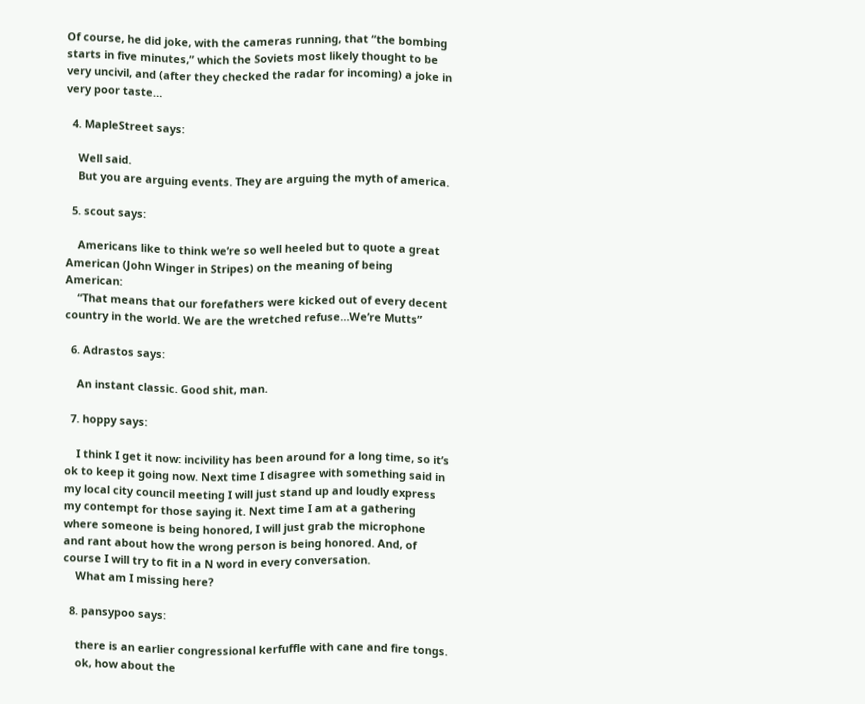Of course, he did joke, with the cameras running, that “the bombing starts in five minutes,” which the Soviets most likely thought to be very uncivil, and (after they checked the radar for incoming) a joke in very poor taste…

  4. MapleStreet says:

    Well said.
    But you are arguing events. They are arguing the myth of america.

  5. scout says:

    Americans like to think we’re so well heeled but to quote a great American (John Winger in Stripes) on the meaning of being American:
    “That means that our forefathers were kicked out of every decent country in the world. We are the wretched refuse…We’re Mutts”

  6. Adrastos says:

    An instant classic. Good shit, man.

  7. hoppy says:

    I think I get it now: incivility has been around for a long time, so it’s ok to keep it going now. Next time I disagree with something said in my local city council meeting I will just stand up and loudly express my contempt for those saying it. Next time I am at a gathering where someone is being honored, I will just grab the microphone and rant about how the wrong person is being honored. And, of course I will try to fit in a N word in every conversation.
    What am I missing here?

  8. pansypoo says:

    there is an earlier congressional kerfuffle with cane and fire tongs.
    ok, how about the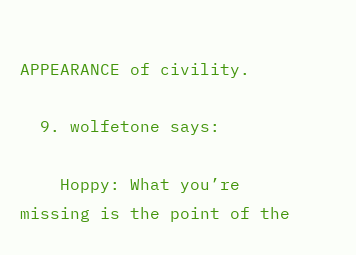APPEARANCE of civility.

  9. wolfetone says:

    Hoppy: What you’re missing is the point of the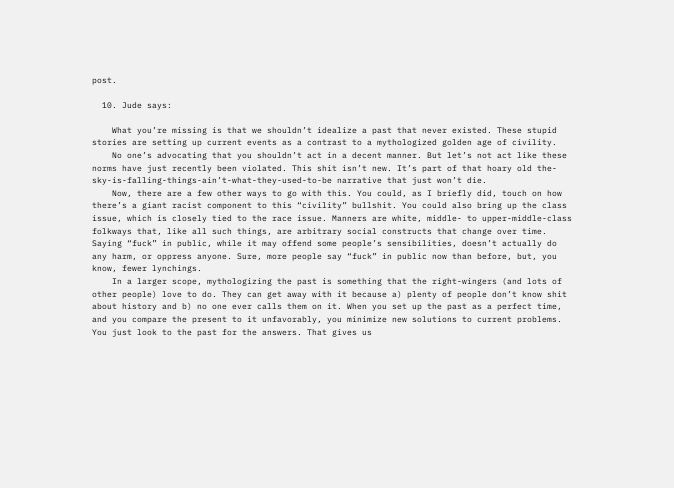post.

  10. Jude says:

    What you’re missing is that we shouldn’t idealize a past that never existed. These stupid stories are setting up current events as a contrast to a mythologized golden age of civility.
    No one’s advocating that you shouldn’t act in a decent manner. But let’s not act like these norms have just recently been violated. This shit isn’t new. It’s part of that hoary old the-sky-is-falling-things-ain’t-what-they-used-to-be narrative that just won’t die.
    Now, there are a few other ways to go with this. You could, as I briefly did, touch on how there’s a giant racist component to this “civility” bullshit. You could also bring up the class issue, which is closely tied to the race issue. Manners are white, middle- to upper-middle-class folkways that, like all such things, are arbitrary social constructs that change over time. Saying “fuck” in public, while it may offend some people’s sensibilities, doesn’t actually do any harm, or oppress anyone. Sure, more people say “fuck” in public now than before, but, you know, fewer lynchings.
    In a larger scope, mythologizing the past is something that the right-wingers (and lots of other people) love to do. They can get away with it because a) plenty of people don’t know shit about history and b) no one ever calls them on it. When you set up the past as a perfect time, and you compare the present to it unfavorably, you minimize new solutions to current problems. You just look to the past for the answers. That gives us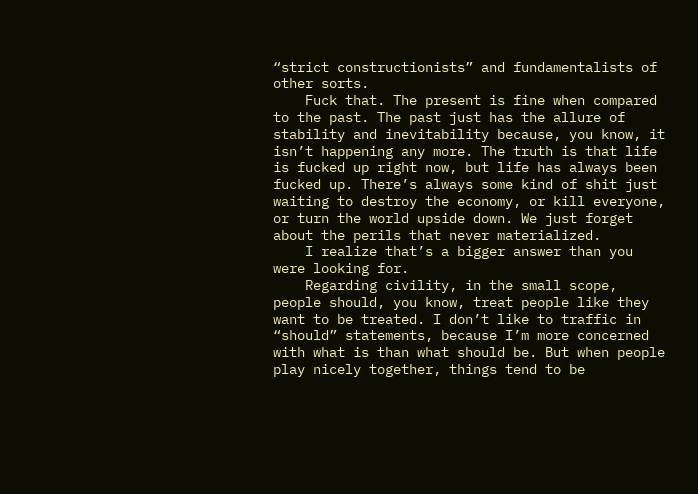“strict constructionists” and fundamentalists of other sorts.
    Fuck that. The present is fine when compared to the past. The past just has the allure of stability and inevitability because, you know, it isn’t happening any more. The truth is that life is fucked up right now, but life has always been fucked up. There’s always some kind of shit just waiting to destroy the economy, or kill everyone, or turn the world upside down. We just forget about the perils that never materialized.
    I realize that’s a bigger answer than you were looking for.
    Regarding civility, in the small scope, people should, you know, treat people like they want to be treated. I don’t like to traffic in “should” statements, because I’m more concerned with what is than what should be. But when people play nicely together, things tend to be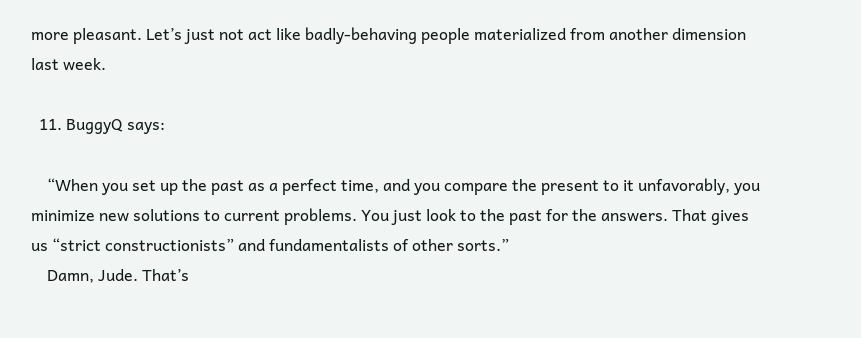more pleasant. Let’s just not act like badly-behaving people materialized from another dimension last week.

  11. BuggyQ says:

    “When you set up the past as a perfect time, and you compare the present to it unfavorably, you minimize new solutions to current problems. You just look to the past for the answers. That gives us “strict constructionists” and fundamentalists of other sorts.”
    Damn, Jude. That’s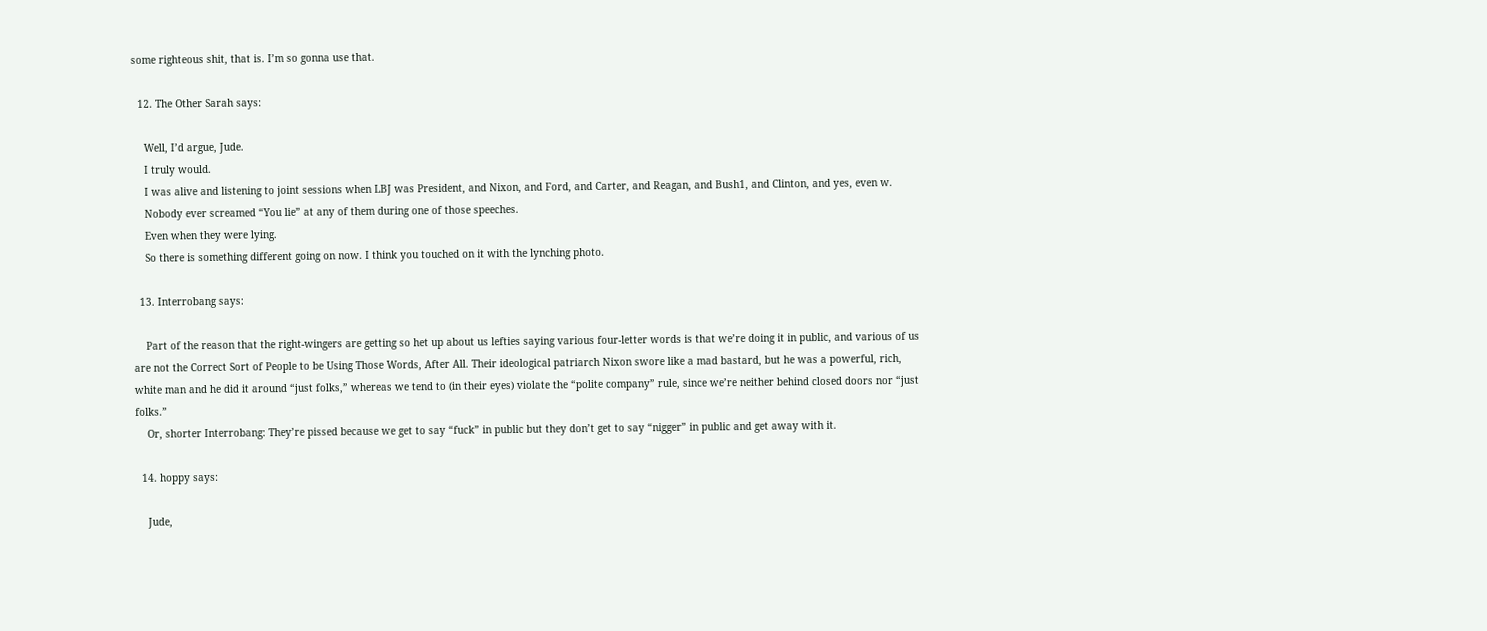some righteous shit, that is. I’m so gonna use that.

  12. The Other Sarah says:

    Well, I’d argue, Jude.
    I truly would.
    I was alive and listening to joint sessions when LBJ was President, and Nixon, and Ford, and Carter, and Reagan, and Bush1, and Clinton, and yes, even w.
    Nobody ever screamed “You lie” at any of them during one of those speeches.
    Even when they were lying.
    So there is something different going on now. I think you touched on it with the lynching photo.

  13. Interrobang says:

    Part of the reason that the right-wingers are getting so het up about us lefties saying various four-letter words is that we’re doing it in public, and various of us are not the Correct Sort of People to be Using Those Words, After All. Their ideological patriarch Nixon swore like a mad bastard, but he was a powerful, rich, white man and he did it around “just folks,” whereas we tend to (in their eyes) violate the “polite company” rule, since we’re neither behind closed doors nor “just folks.”
    Or, shorter Interrobang: They’re pissed because we get to say “fuck” in public but they don’t get to say “nigger” in public and get away with it.

  14. hoppy says:

    Jude,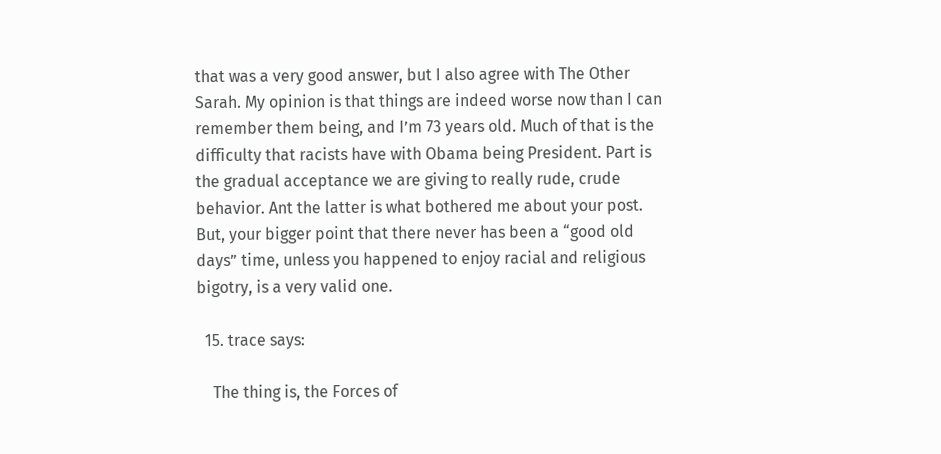that was a very good answer, but I also agree with The Other Sarah. My opinion is that things are indeed worse now than I can remember them being, and I’m 73 years old. Much of that is the difficulty that racists have with Obama being President. Part is the gradual acceptance we are giving to really rude, crude behavior. Ant the latter is what bothered me about your post. But, your bigger point that there never has been a “good old days” time, unless you happened to enjoy racial and religious bigotry, is a very valid one.

  15. trace says:

    The thing is, the Forces of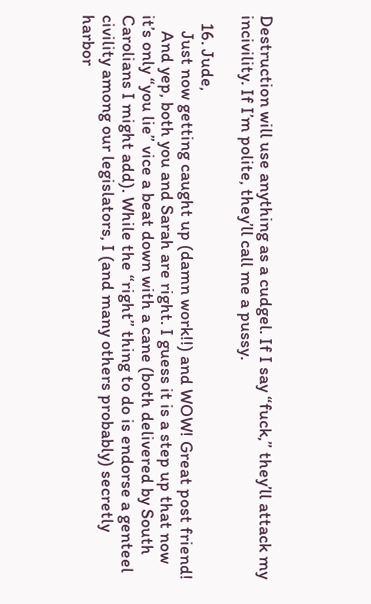Destruction will use anything as a cudgel. If I say “fuck,” they’ll attack my incivility. If I’m polite, they’ll call me a pussy.

  16. Jude,
    Just now getting caught up (damn work!!) and WOW! Great post friend!
    And yep, both you and Sarah are right. I guess it is a step up that now it’s only “you lie” vice a beat down with a cane (both delivered by South Carolians I might add). While the “right” thing to do is endorse a genteel civility among our legislators, I (and many others probably) secretly harbor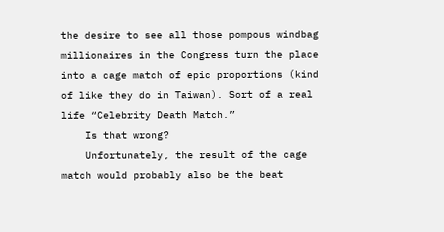the desire to see all those pompous windbag millionaires in the Congress turn the place into a cage match of epic proportions (kind of like they do in Taiwan). Sort of a real life “Celebrity Death Match.”
    Is that wrong?
    Unfortunately, the result of the cage match would probably also be the beat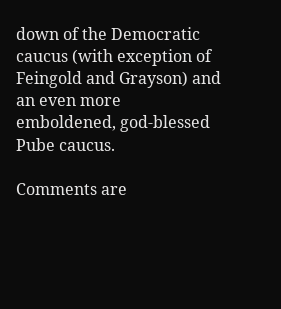down of the Democratic caucus (with exception of Feingold and Grayson) and an even more emboldened, god-blessed Pube caucus.

Comments are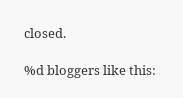closed.

%d bloggers like this: